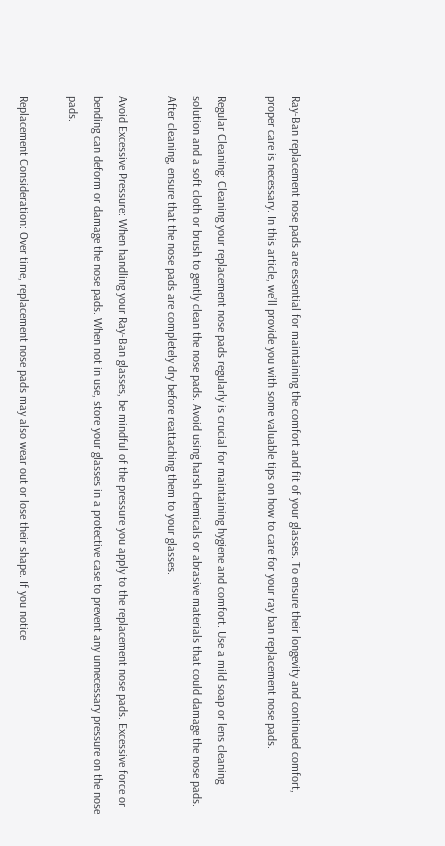Ray-Ban replacement nose pads are essential for maintaining the comfort and fit of your glasses. To ensure their longevity and continued comfort, proper care is necessary. In this article, we’ll provide you with some valuable tips on how to care for your ray ban replacement nose pads.

Regular Cleaning: Cleaning your replacement nose pads regularly is crucial for maintaining hygiene and comfort. Use a mild soap or lens cleaning solution and a soft cloth or brush to gently clean the nose pads. Avoid using harsh chemicals or abrasive materials that could damage the nose pads. After cleaning, ensure that the nose pads are completely dry before reattaching them to your glasses.

Avoid Excessive Pressure: When handling your Ray-Ban glasses, be mindful of the pressure you apply to the replacement nose pads. Excessive force or bending can deform or damage the nose pads. When not in use, store your glasses in a protective case to prevent any unnecessary pressure on the nose pads.

Replacement Consideration: Over time, replacement nose pads may also wear out or lose their shape. If you notice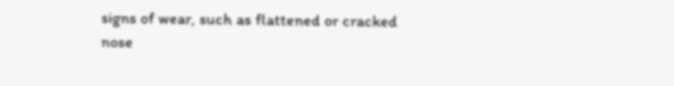signs of wear, such as flattened or cracked nose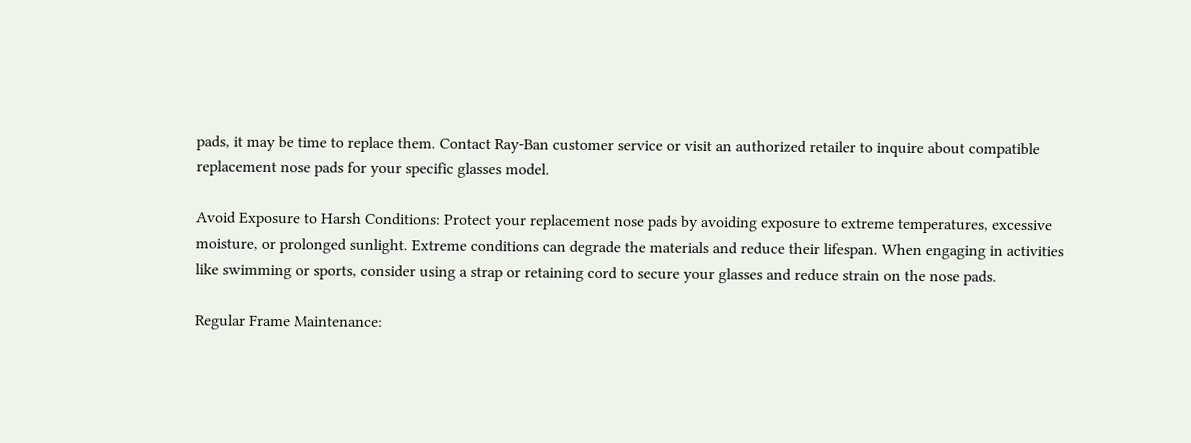pads, it may be time to replace them. Contact Ray-Ban customer service or visit an authorized retailer to inquire about compatible replacement nose pads for your specific glasses model.

Avoid Exposure to Harsh Conditions: Protect your replacement nose pads by avoiding exposure to extreme temperatures, excessive moisture, or prolonged sunlight. Extreme conditions can degrade the materials and reduce their lifespan. When engaging in activities like swimming or sports, consider using a strap or retaining cord to secure your glasses and reduce strain on the nose pads.

Regular Frame Maintenance: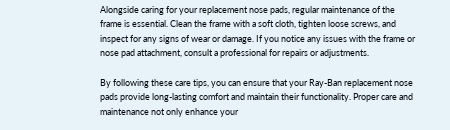Alongside caring for your replacement nose pads, regular maintenance of the frame is essential. Clean the frame with a soft cloth, tighten loose screws, and inspect for any signs of wear or damage. If you notice any issues with the frame or nose pad attachment, consult a professional for repairs or adjustments.

By following these care tips, you can ensure that your Ray-Ban replacement nose pads provide long-lasting comfort and maintain their functionality. Proper care and maintenance not only enhance your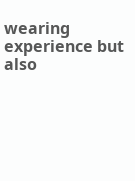wearing experience but also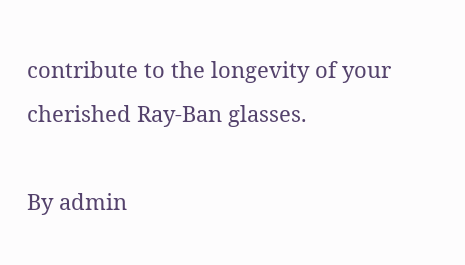contribute to the longevity of your cherished Ray-Ban glasses.

By admin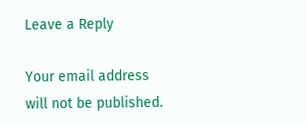Leave a Reply

Your email address will not be published.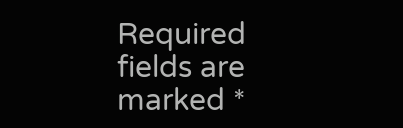Required fields are marked *